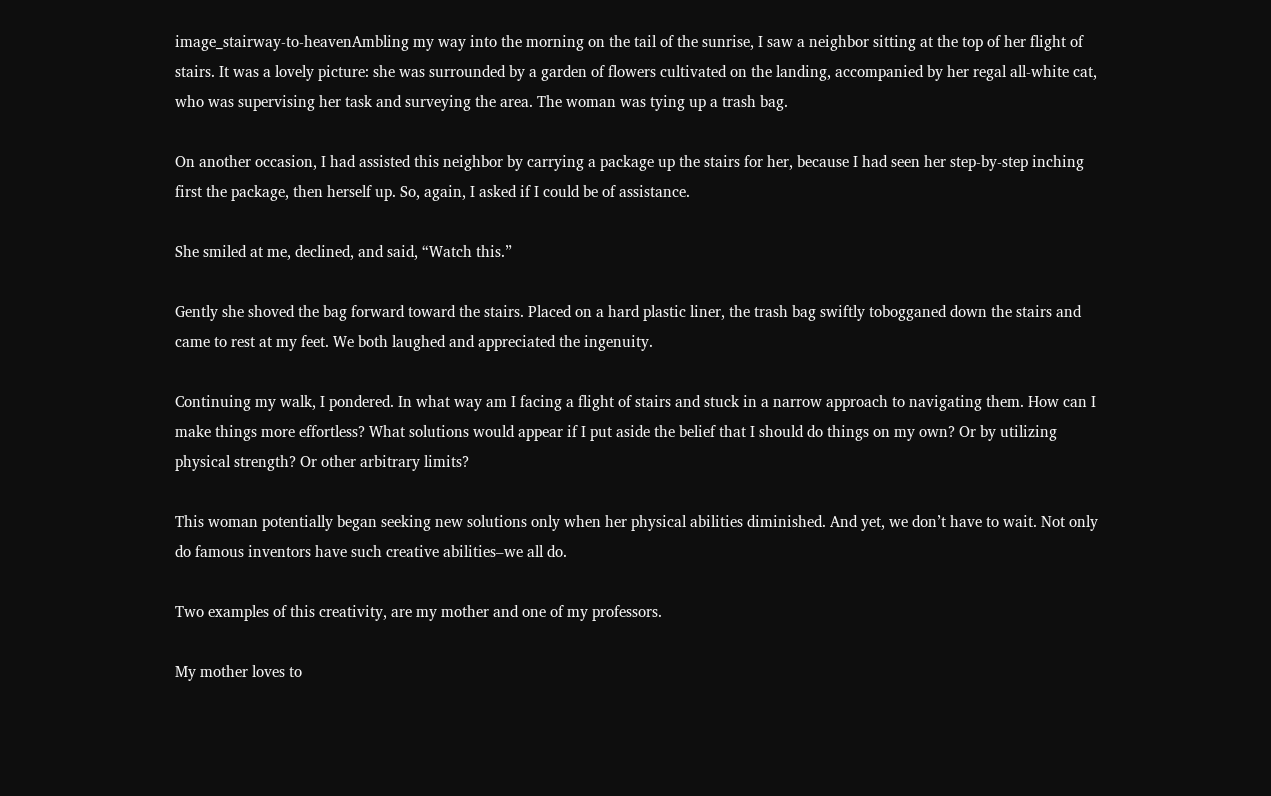image_stairway-to-heavenAmbling my way into the morning on the tail of the sunrise, I saw a neighbor sitting at the top of her flight of stairs. It was a lovely picture: she was surrounded by a garden of flowers cultivated on the landing, accompanied by her regal all-white cat, who was supervising her task and surveying the area. The woman was tying up a trash bag.

On another occasion, I had assisted this neighbor by carrying a package up the stairs for her, because I had seen her step-by-step inching first the package, then herself up. So, again, I asked if I could be of assistance.

She smiled at me, declined, and said, “Watch this.”

Gently she shoved the bag forward toward the stairs. Placed on a hard plastic liner, the trash bag swiftly tobogganed down the stairs and came to rest at my feet. We both laughed and appreciated the ingenuity.

Continuing my walk, I pondered. In what way am I facing a flight of stairs and stuck in a narrow approach to navigating them. How can I make things more effortless? What solutions would appear if I put aside the belief that I should do things on my own? Or by utilizing physical strength? Or other arbitrary limits?

This woman potentially began seeking new solutions only when her physical abilities diminished. And yet, we don’t have to wait. Not only do famous inventors have such creative abilities–we all do.

Two examples of this creativity, are my mother and one of my professors.

My mother loves to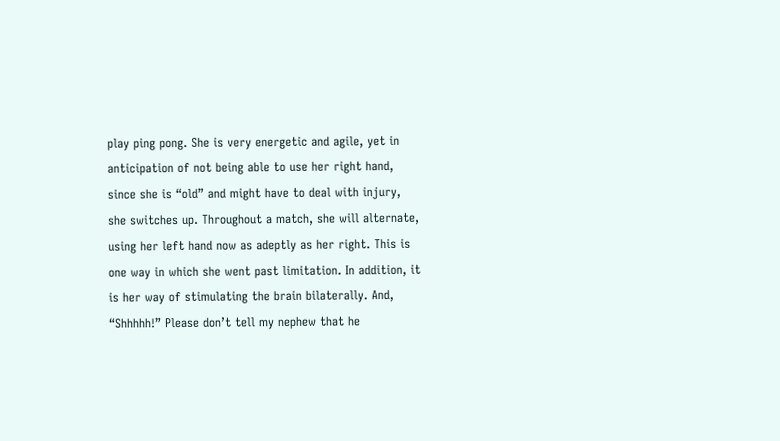play ping pong. She is very energetic and agile, yet in anticipation of not being able to use her right hand, since she is “old” and might have to deal with injury, she switches up. Throughout a match, she will alternate, using her left hand now as adeptly as her right. This is one way in which she went past limitation. In addition, it is her way of stimulating the brain bilaterally. And, “Shhhhh!” Please don’t tell my nephew that he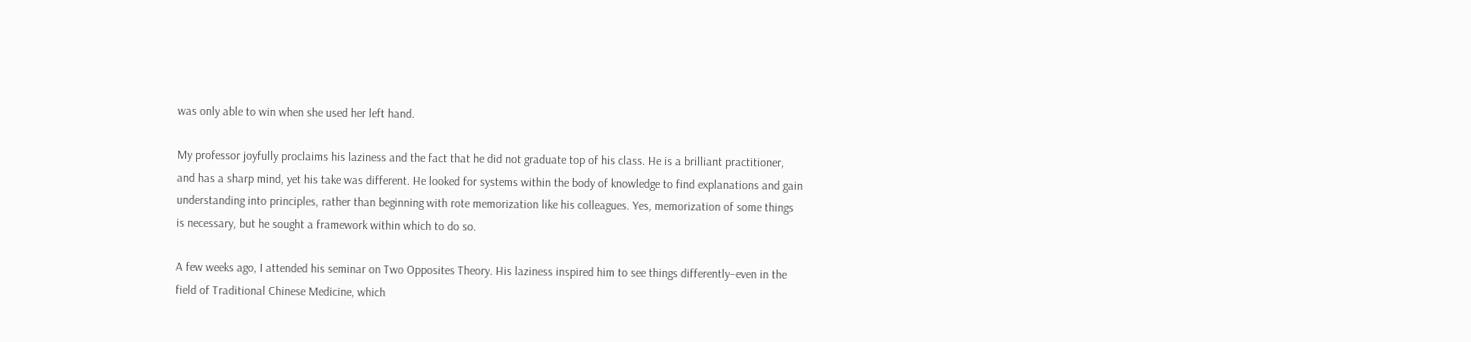was only able to win when she used her left hand.

My professor joyfully proclaims his laziness and the fact that he did not graduate top of his class. He is a brilliant practitioner, and has a sharp mind, yet his take was different. He looked for systems within the body of knowledge to find explanations and gain understanding into principles, rather than beginning with rote memorization like his colleagues. Yes, memorization of some things is necessary, but he sought a framework within which to do so.

A few weeks ago, I attended his seminar on Two Opposites Theory. His laziness inspired him to see things differently–even in the field of Traditional Chinese Medicine, which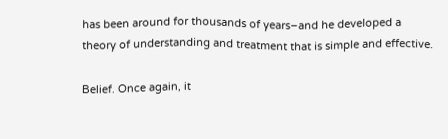has been around for thousands of years–and he developed a theory of understanding and treatment that is simple and effective.

Belief. Once again, it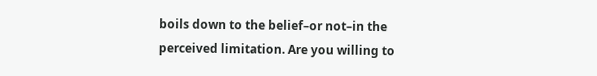boils down to the belief–or not–in the perceived limitation. Are you willing to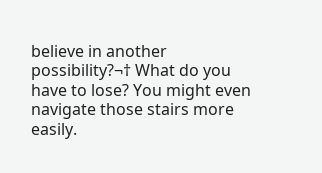believe in another possibility?¬† What do you have to lose? You might even navigate those stairs more easily.